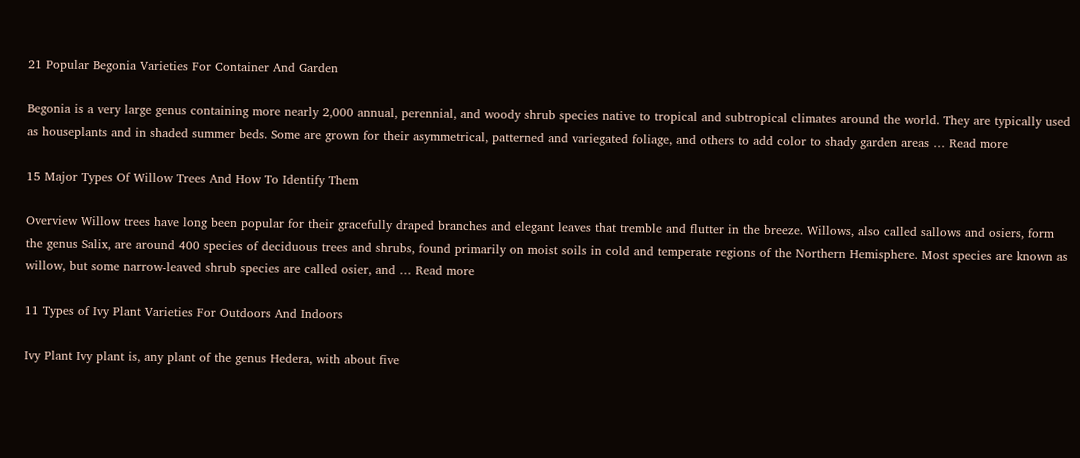21 Popular Begonia Varieties For Container And Garden

Begonia is a very large genus containing more nearly 2,000 annual, perennial, and woody shrub species native to tropical and subtropical climates around the world. They are typically used as houseplants and in shaded summer beds. Some are grown for their asymmetrical, patterned and variegated foliage, and others to add color to shady garden areas … Read more

15 Major Types Of Willow Trees And How To Identify Them

Overview Willow trees have long been popular for their gracefully draped branches and elegant leaves that tremble and flutter in the breeze. Willows, also called sallows and osiers, form the genus Salix, are around 400 species of deciduous trees and shrubs, found primarily on moist soils in cold and temperate regions of the Northern Hemisphere. Most species are known as willow, but some narrow-leaved shrub species are called osier, and … Read more

11 Types of Ivy Plant Varieties For Outdoors And Indoors

Ivy Plant Ivy plant is, any plant of the genus Hedera, with about five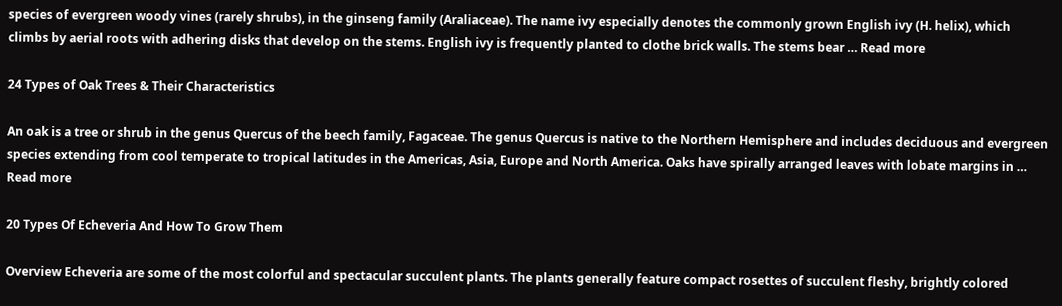species of evergreen woody vines (rarely shrubs), in the ginseng family (Araliaceae). The name ivy especially denotes the commonly grown English ivy (H. helix), which climbs by aerial roots with adhering disks that develop on the stems. English ivy is frequently planted to clothe brick walls. The stems bear … Read more

24 Types of Oak Trees & Their Characteristics

An oak is a tree or shrub in the genus Quercus of the beech family, Fagaceae. The genus Quercus is native to the Northern Hemisphere and includes deciduous and evergreen species extending from cool temperate to tropical latitudes in the Americas, Asia, Europe and North America. Oaks have spirally arranged leaves with lobate margins in … Read more

20 Types Of Echeveria And How To Grow Them

Overview Echeveria are some of the most colorful and spectacular succulent plants. The plants generally feature compact rosettes of succulent fleshy, brightly colored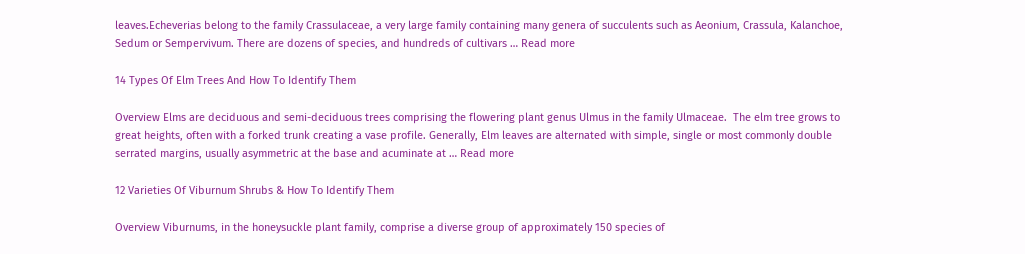leaves.Echeverias belong to the family Crassulaceae, a very large family containing many genera of succulents such as Aeonium, Crassula, Kalanchoe, Sedum or Sempervivum. There are dozens of species, and hundreds of cultivars … Read more

14 Types Of Elm Trees And How To Identify Them

Overview Elms are deciduous and semi-deciduous trees comprising the flowering plant genus Ulmus in the family Ulmaceae.  The elm tree grows to great heights, often with a forked trunk creating a vase profile. Generally, Elm leaves are alternated with simple, single or most commonly double serrated margins, usually asymmetric at the base and acuminate at … Read more

12 Varieties Of Viburnum Shrubs & How To Identify Them

Overview Viburnums, in the honeysuckle plant family, comprise a diverse group of approximately 150 species of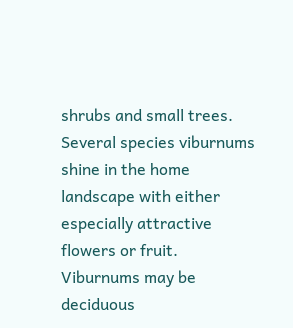shrubs and small trees. Several species viburnums shine in the home landscape with either especially attractive flowers or fruit. Viburnums may be deciduous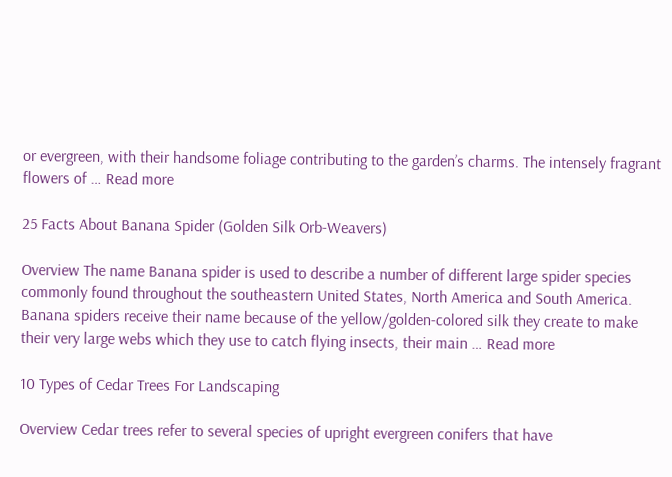or evergreen, with their handsome foliage contributing to the garden’s charms. The intensely fragrant flowers of … Read more

25 Facts About Banana Spider (Golden Silk Orb-Weavers)

Overview The name Banana spider is used to describe a number of different large spider species commonly found throughout the southeastern United States, North America and South America. Banana spiders receive their name because of the yellow/golden-colored silk they create to make their very large webs which they use to catch flying insects, their main … Read more

10 Types of Cedar Trees For Landscaping

Overview Cedar trees refer to several species of upright evergreen conifers that have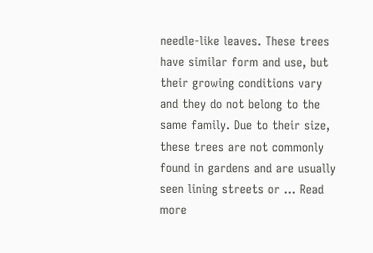needle-like leaves. These trees have similar form and use, but their growing conditions vary and they do not belong to the same family. Due to their size, these trees are not commonly found in gardens and are usually seen lining streets or … Read more